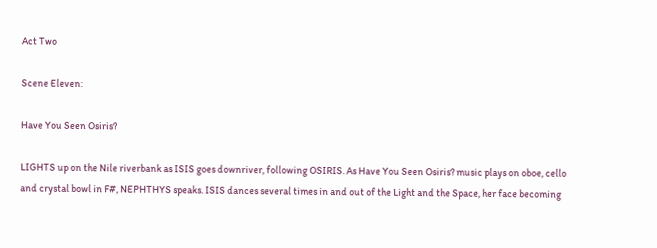Act Two

Scene Eleven:

Have You Seen Osiris?

LIGHTS up on the Nile riverbank as ISIS goes downriver, following OSIRIS. As Have You Seen Osiris? music plays on oboe, cello and crystal bowl in F#, NEPHTHYS speaks. ISIS dances several times in and out of the Light and the Space, her face becoming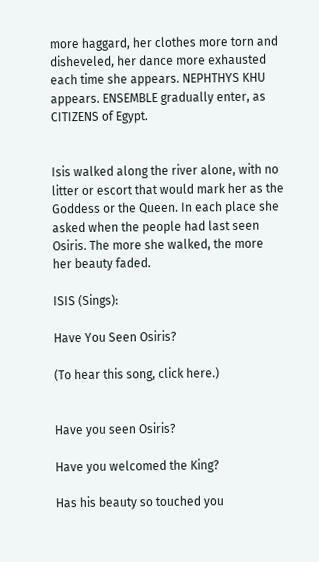more haggard, her clothes more torn and disheveled, her dance more exhausted each time she appears. NEPHTHYS KHU appears. ENSEMBLE gradually enter, as CITIZENS of Egypt.


Isis walked along the river alone, with no litter or escort that would mark her as the Goddess or the Queen. In each place she asked when the people had last seen Osiris. The more she walked, the more her beauty faded.

ISIS (Sings):

Have You Seen Osiris?

(To hear this song, click here.)


Have you seen Osiris?

Have you welcomed the King?

Has his beauty so touched you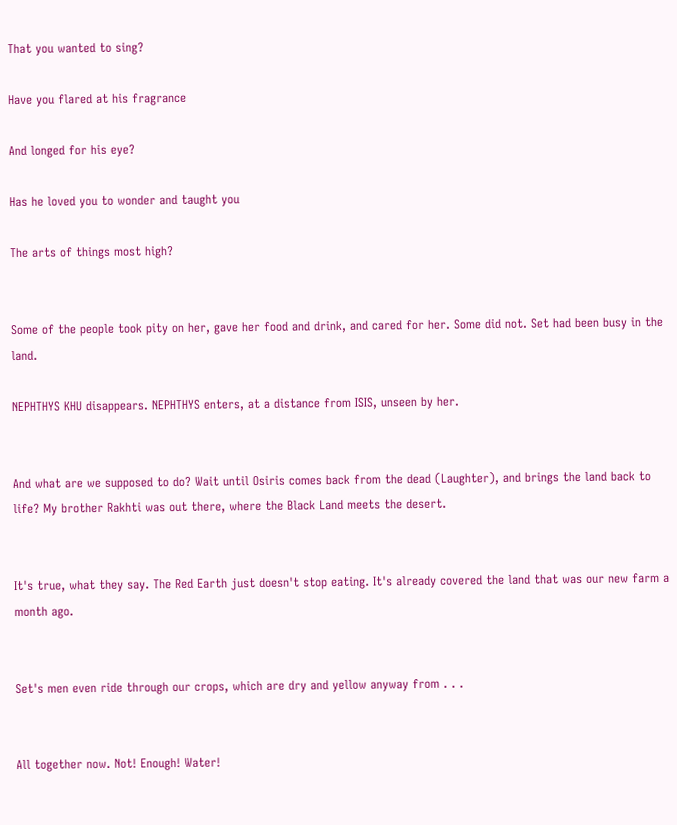That you wanted to sing?

Have you flared at his fragrance

And longed for his eye?

Has he loved you to wonder and taught you

The arts of things most high?


Some of the people took pity on her, gave her food and drink, and cared for her. Some did not. Set had been busy in the land.

NEPHTHYS KHU disappears. NEPHTHYS enters, at a distance from ISIS, unseen by her.


And what are we supposed to do? Wait until Osiris comes back from the dead (Laughter), and brings the land back to life? My brother Rakhti was out there, where the Black Land meets the desert.


It's true, what they say. The Red Earth just doesn't stop eating. It's already covered the land that was our new farm a month ago.


Set's men even ride through our crops, which are dry and yellow anyway from . . .


All together now. Not! Enough! Water!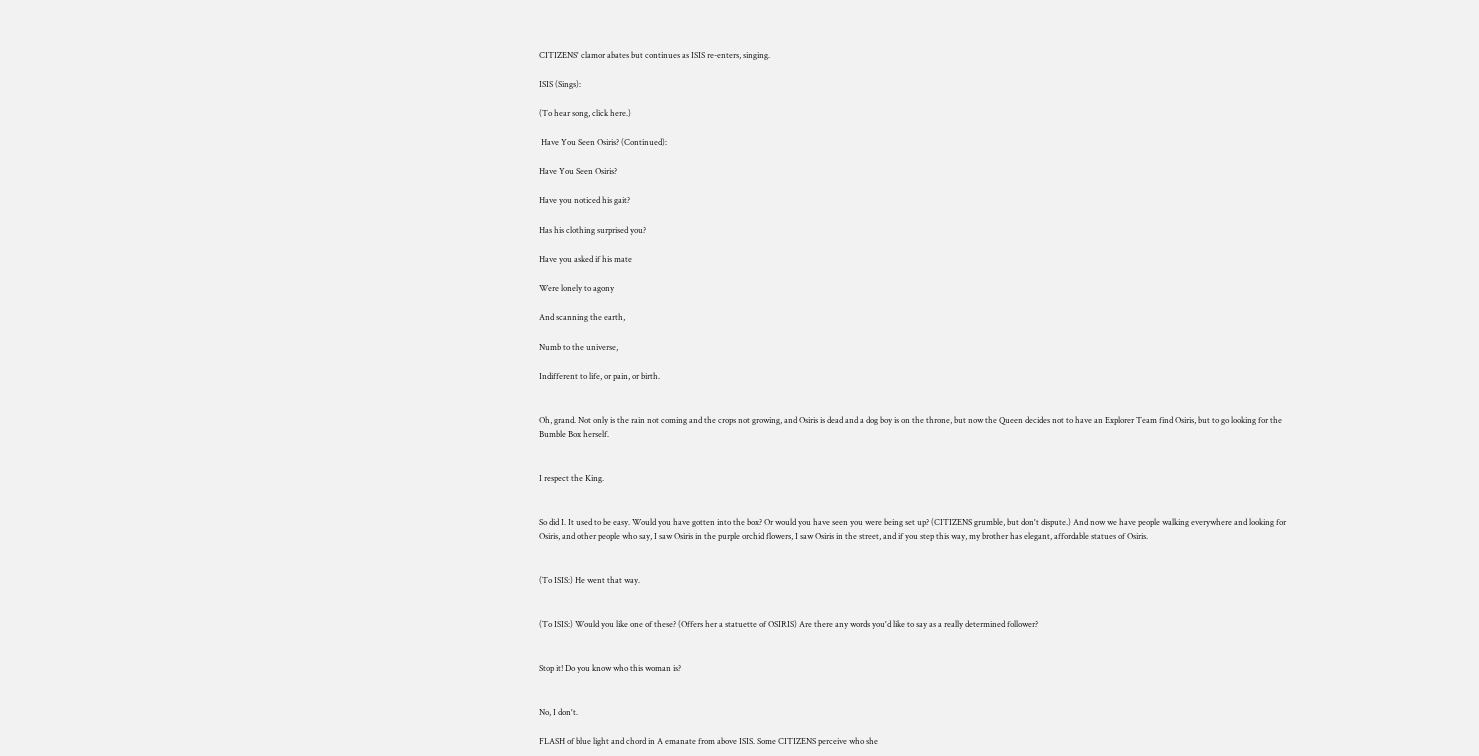CITIZENS' clamor abates but continues as ISIS re-enters, singing.

ISIS (Sings):

(To hear song, click here.)

 Have You Seen Osiris? (Continued):

Have You Seen Osiris?

Have you noticed his gait?

Has his clothing surprised you?

Have you asked if his mate

Were lonely to agony

And scanning the earth,

Numb to the universe,

Indifferent to life, or pain, or birth.


Oh, grand. Not only is the rain not coming and the crops not growing, and Osiris is dead and a dog boy is on the throne, but now the Queen decides not to have an Explorer Team find Osiris, but to go looking for the Bumble Box herself.


I respect the King.


So did I. It used to be easy. Would you have gotten into the box? Or would you have seen you were being set up? (CITIZENS grumble, but don't dispute.) And now we have people walking everywhere and looking for Osiris, and other people who say, I saw Osiris in the purple orchid flowers, I saw Osiris in the street, and if you step this way, my brother has elegant, affordable statues of Osiris.


(To ISIS:) He went that way.


(To ISIS:) Would you like one of these? (Offers her a statuette of OSIRIS) Are there any words you'd like to say as a really determined follower?


Stop it! Do you know who this woman is?


No, I don't.

FLASH of blue light and chord in A emanate from above ISIS. Some CITIZENS perceive who she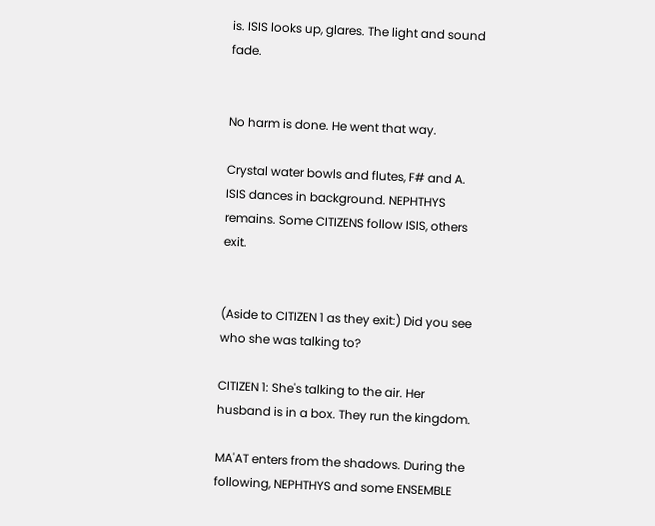is. ISIS looks up, glares. The light and sound fade.


No harm is done. He went that way.

Crystal water bowls and flutes, F# and A. ISIS dances in background. NEPHTHYS remains. Some CITIZENS follow ISIS, others exit.


(Aside to CITIZEN 1 as they exit:) Did you see who she was talking to?

CITIZEN 1: She's talking to the air. Her husband is in a box. They run the kingdom.

MA'AT enters from the shadows. During the following, NEPHTHYS and some ENSEMBLE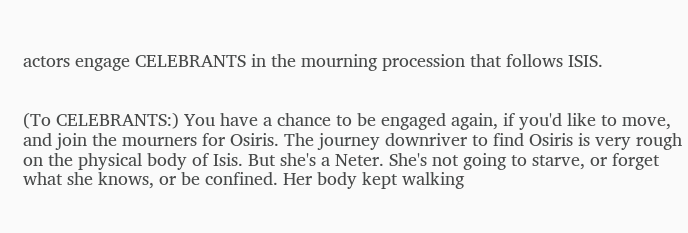actors engage CELEBRANTS in the mourning procession that follows ISIS.


(To CELEBRANTS:) You have a chance to be engaged again, if you'd like to move, and join the mourners for Osiris. The journey downriver to find Osiris is very rough on the physical body of Isis. But she's a Neter. She's not going to starve, or forget what she knows, or be confined. Her body kept walking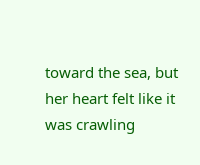toward the sea, but her heart felt like it was crawling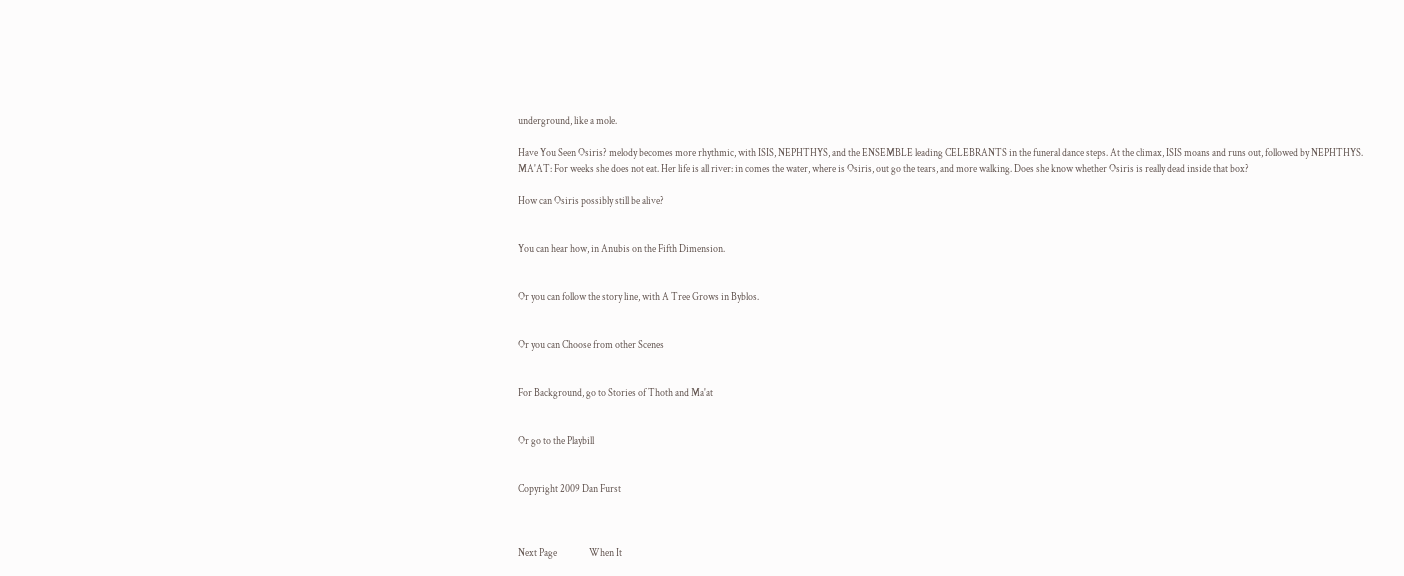underground, like a mole.

Have You Seen Osiris? melody becomes more rhythmic, with ISIS, NEPHTHYS, and the ENSEMBLE leading CELEBRANTS in the funeral dance steps. At the climax, ISIS moans and runs out, followed by NEPHTHYS.
MA'AT: For weeks she does not eat. Her life is all river: in comes the water, where is Osiris, out go the tears, and more walking. Does she know whether Osiris is really dead inside that box?

How can Osiris possibly still be alive?


You can hear how, in Anubis on the Fifth Dimension.


Or you can follow the story line, with A Tree Grows in Byblos.


Or you can Choose from other Scenes


For Background, go to Stories of Thoth and Ma'at


Or go to the Playbill


Copyright 2009 Dan Furst



Next Page                When It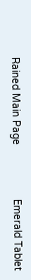Rained Main Page                  Emerald Tablet